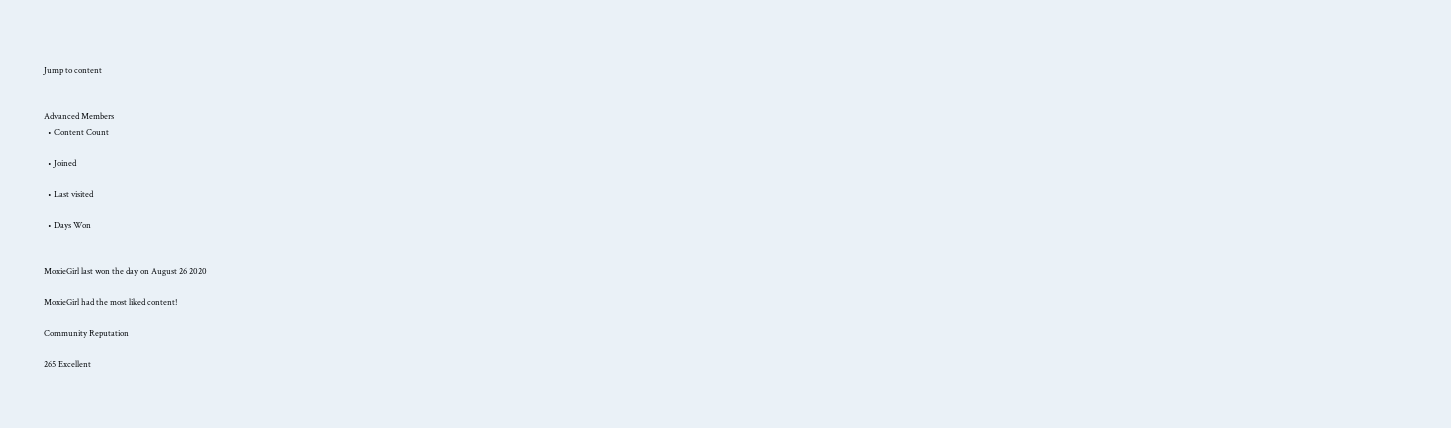Jump to content


Advanced Members
  • Content Count

  • Joined

  • Last visited

  • Days Won


MoxieGirl last won the day on August 26 2020

MoxieGirl had the most liked content!

Community Reputation

265 Excellent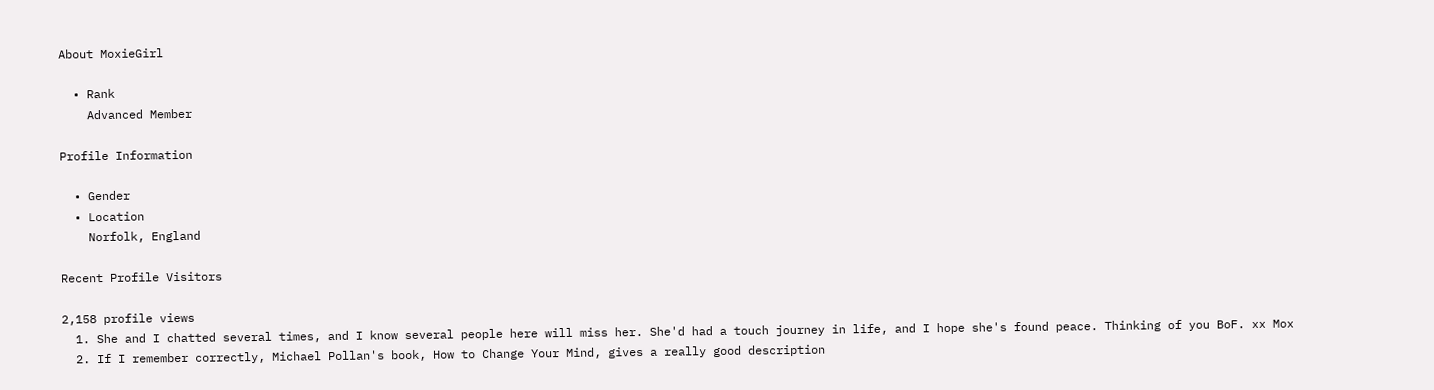About MoxieGirl

  • Rank
    Advanced Member

Profile Information

  • Gender
  • Location
    Norfolk, England

Recent Profile Visitors

2,158 profile views
  1. She and I chatted several times, and I know several people here will miss her. She'd had a touch journey in life, and I hope she's found peace. Thinking of you BoF. xx Mox
  2. If I remember correctly, Michael Pollan's book, How to Change Your Mind, gives a really good description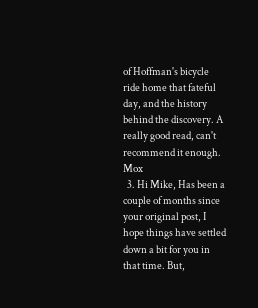of Hoffman's bicycle ride home that fateful day, and the history behind the discovery. A really good read, can't recommend it enough. Mox
  3. Hi Mike, Has been a couple of months since your original post, I hope things have settled down a bit for you in that time. But,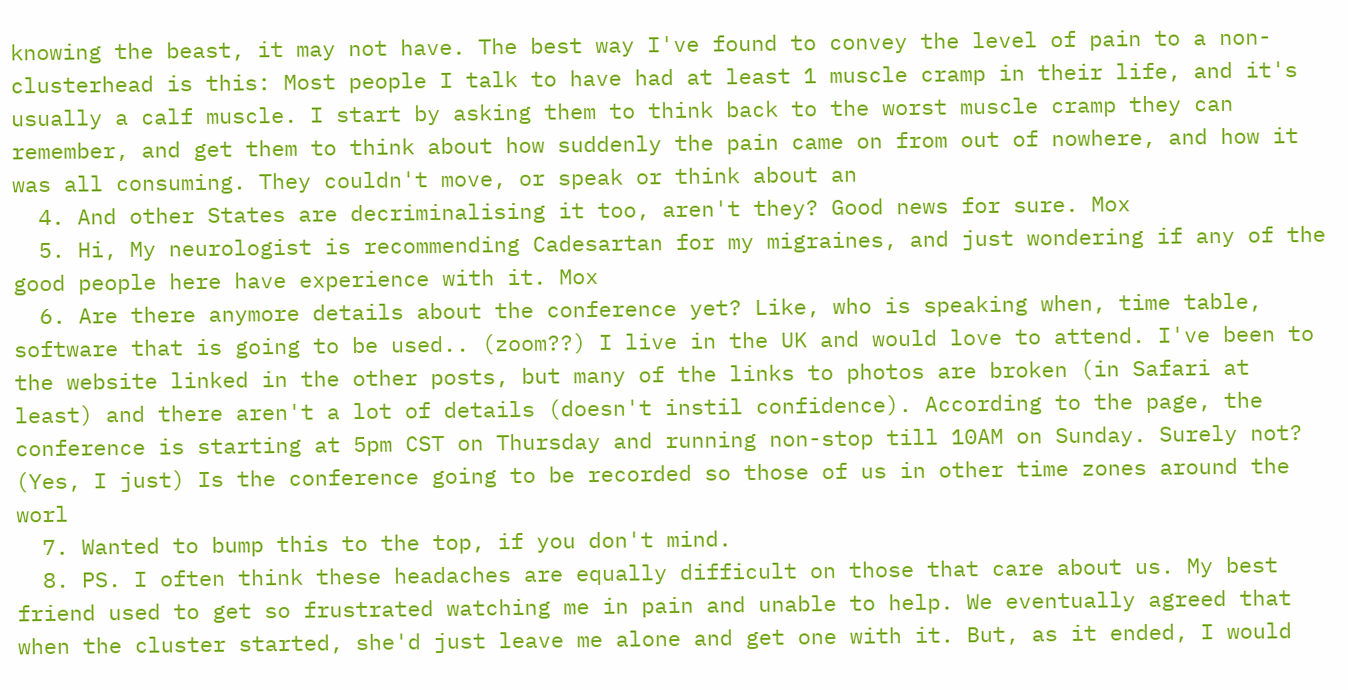knowing the beast, it may not have. The best way I've found to convey the level of pain to a non-clusterhead is this: Most people I talk to have had at least 1 muscle cramp in their life, and it's usually a calf muscle. I start by asking them to think back to the worst muscle cramp they can remember, and get them to think about how suddenly the pain came on from out of nowhere, and how it was all consuming. They couldn't move, or speak or think about an
  4. And other States are decriminalising it too, aren't they? Good news for sure. Mox
  5. Hi, My neurologist is recommending Cadesartan for my migraines, and just wondering if any of the good people here have experience with it. Mox
  6. Are there anymore details about the conference yet? Like, who is speaking when, time table, software that is going to be used.. (zoom??) I live in the UK and would love to attend. I've been to the website linked in the other posts, but many of the links to photos are broken (in Safari at least) and there aren't a lot of details (doesn't instil confidence). According to the page, the conference is starting at 5pm CST on Thursday and running non-stop till 10AM on Sunday. Surely not? (Yes, I just) Is the conference going to be recorded so those of us in other time zones around the worl
  7. Wanted to bump this to the top, if you don't mind.
  8. PS. I often think these headaches are equally difficult on those that care about us. My best friend used to get so frustrated watching me in pain and unable to help. We eventually agreed that when the cluster started, she'd just leave me alone and get one with it. But, as it ended, I would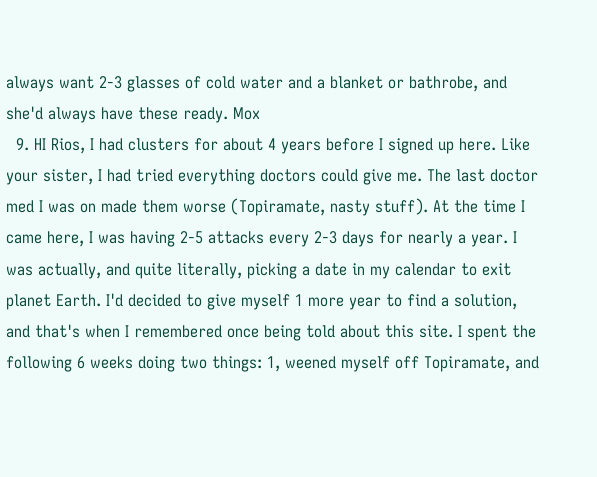always want 2-3 glasses of cold water and a blanket or bathrobe, and she'd always have these ready. Mox
  9. HI Rios, I had clusters for about 4 years before I signed up here. Like your sister, I had tried everything doctors could give me. The last doctor med I was on made them worse (Topiramate, nasty stuff). At the time I came here, I was having 2-5 attacks every 2-3 days for nearly a year. I was actually, and quite literally, picking a date in my calendar to exit planet Earth. I'd decided to give myself 1 more year to find a solution, and that's when I remembered once being told about this site. I spent the following 6 weeks doing two things: 1, weened myself off Topiramate, and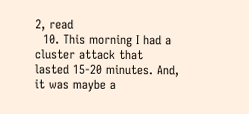2, read
  10. This morning I had a cluster attack that lasted 15-20 minutes. And, it was maybe a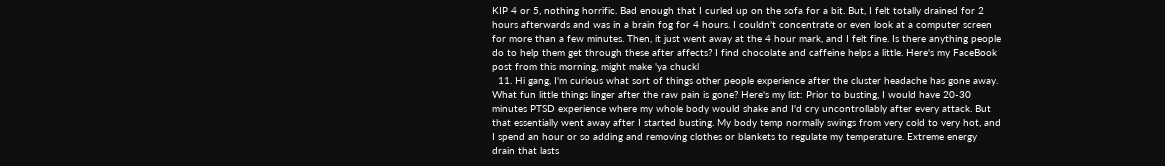KIP 4 or 5, nothing horrific. Bad enough that I curled up on the sofa for a bit. But, I felt totally drained for 2 hours afterwards and was in a brain fog for 4 hours. I couldn't concentrate or even look at a computer screen for more than a few minutes. Then, it just went away at the 4 hour mark, and I felt fine. Is there anything people do to help them get through these after affects? I find chocolate and caffeine helps a little. Here's my FaceBook post from this morning, might make 'ya chuckl
  11. Hi gang, I'm curious what sort of things other people experience after the cluster headache has gone away. What fun little things linger after the raw pain is gone? Here's my list: Prior to busting, I would have 20-30 minutes PTSD experience where my whole body would shake and I'd cry uncontrollably after every attack. But that essentially went away after I started busting. My body temp normally swings from very cold to very hot, and I spend an hour or so adding and removing clothes or blankets to regulate my temperature. Extreme energy drain that lasts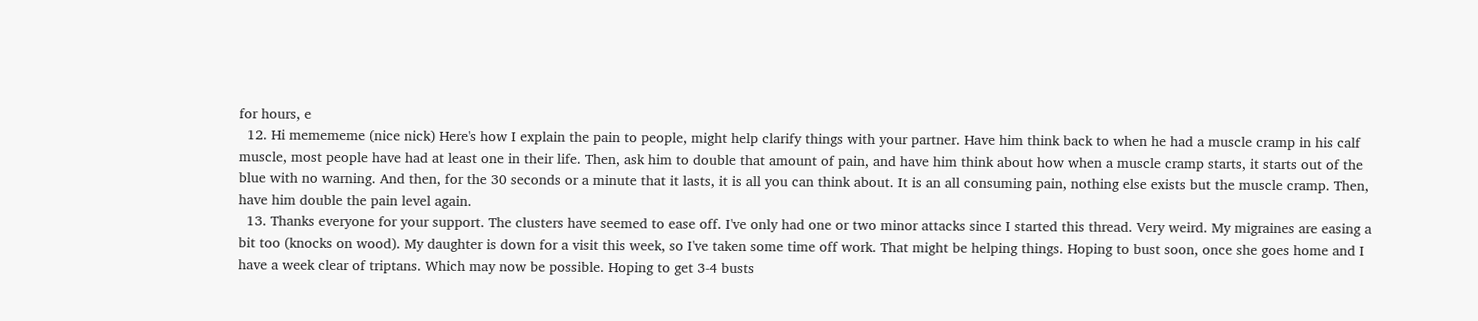for hours, e
  12. Hi memememe (nice nick) Here's how I explain the pain to people, might help clarify things with your partner. Have him think back to when he had a muscle cramp in his calf muscle, most people have had at least one in their life. Then, ask him to double that amount of pain, and have him think about how when a muscle cramp starts, it starts out of the blue with no warning. And then, for the 30 seconds or a minute that it lasts, it is all you can think about. It is an all consuming pain, nothing else exists but the muscle cramp. Then, have him double the pain level again.
  13. Thanks everyone for your support. The clusters have seemed to ease off. I've only had one or two minor attacks since I started this thread. Very weird. My migraines are easing a bit too (knocks on wood). My daughter is down for a visit this week, so I've taken some time off work. That might be helping things. Hoping to bust soon, once she goes home and I have a week clear of triptans. Which may now be possible. Hoping to get 3-4 busts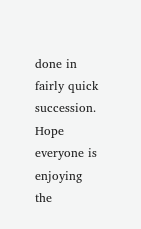done in fairly quick succession. Hope everyone is enjoying the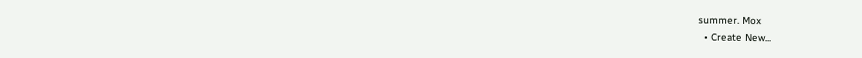summer. Mox
  • Create New...